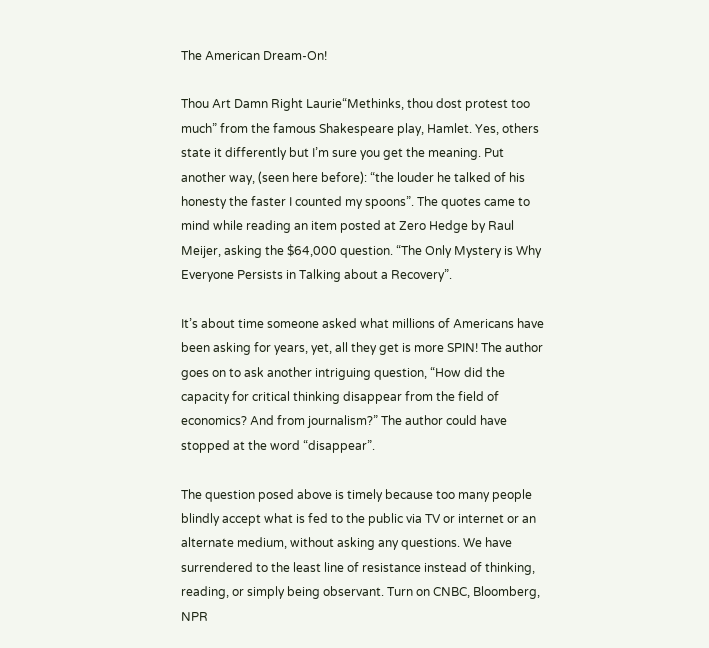The American Dream-On!

Thou Art Damn Right Laurie“Methinks, thou dost protest too much” from the famous Shakespeare play, Hamlet. Yes, others state it differently but I’m sure you get the meaning. Put another way, (seen here before): “the louder he talked of his honesty the faster I counted my spoons”. The quotes came to mind while reading an item posted at Zero Hedge by Raul Meijer, asking the $64,000 question. “The Only Mystery is Why Everyone Persists in Talking about a Recovery”.

It’s about time someone asked what millions of Americans have been asking for years, yet, all they get is more SPIN! The author goes on to ask another intriguing question, “How did the capacity for critical thinking disappear from the field of economics? And from journalism?” The author could have stopped at the word “disappear”.

The question posed above is timely because too many people blindly accept what is fed to the public via TV or internet or an alternate medium, without asking any questions. We have surrendered to the least line of resistance instead of thinking, reading, or simply being observant. Turn on CNBC, Bloomberg, NPR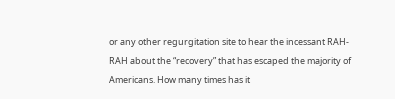or any other regurgitation site to hear the incessant RAH-RAH about the “recovery” that has escaped the majority of Americans. How many times has it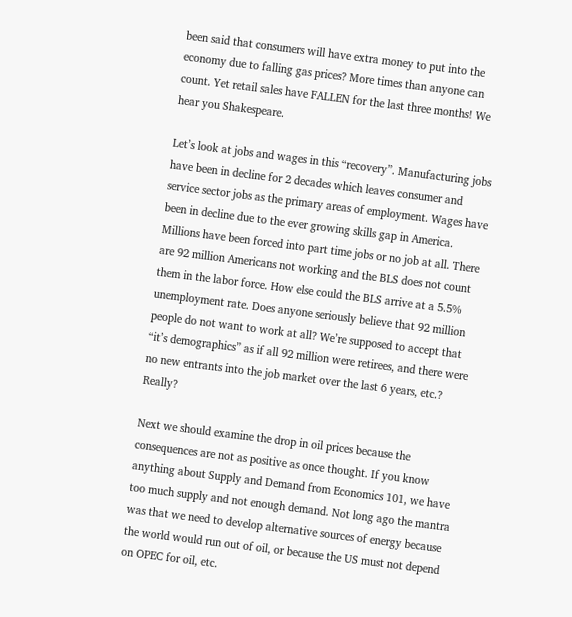been said that consumers will have extra money to put into the economy due to falling gas prices? More times than anyone can count. Yet retail sales have FALLEN for the last three months! We hear you Shakespeare.

Let’s look at jobs and wages in this “recovery”. Manufacturing jobs have been in decline for 2 decades which leaves consumer and service sector jobs as the primary areas of employment. Wages have been in decline due to the ever growing skills gap in America. Millions have been forced into part time jobs or no job at all. There are 92 million Americans not working and the BLS does not count them in the labor force. How else could the BLS arrive at a 5.5% unemployment rate. Does anyone seriously believe that 92 million people do not want to work at all? We’re supposed to accept that “it’s demographics” as if all 92 million were retirees, and there were no new entrants into the job market over the last 6 years, etc.? Really?

Next we should examine the drop in oil prices because the consequences are not as positive as once thought. If you know anything about Supply and Demand from Economics 101, we have too much supply and not enough demand. Not long ago the mantra was that we need to develop alternative sources of energy because the world would run out of oil, or because the US must not depend on OPEC for oil, etc.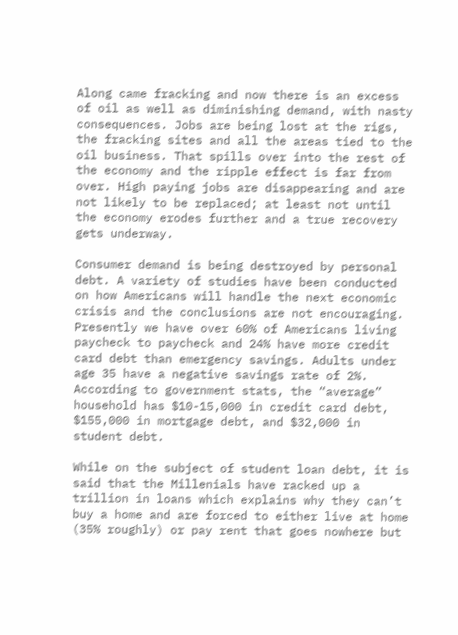Along came fracking and now there is an excess of oil as well as diminishing demand, with nasty consequences. Jobs are being lost at the rigs, the fracking sites and all the areas tied to the oil business. That spills over into the rest of the economy and the ripple effect is far from over. High paying jobs are disappearing and are not likely to be replaced; at least not until the economy erodes further and a true recovery gets underway.

Consumer demand is being destroyed by personal debt. A variety of studies have been conducted on how Americans will handle the next economic crisis and the conclusions are not encouraging. Presently we have over 60% of Americans living paycheck to paycheck and 24% have more credit card debt than emergency savings. Adults under age 35 have a negative savings rate of 2%. According to government stats, the “average” household has $10-15,000 in credit card debt, $155,000 in mortgage debt, and $32,000 in student debt.

While on the subject of student loan debt, it is said that the Millenials have racked up a trillion in loans which explains why they can’t buy a home and are forced to either live at home (35% roughly) or pay rent that goes nowhere but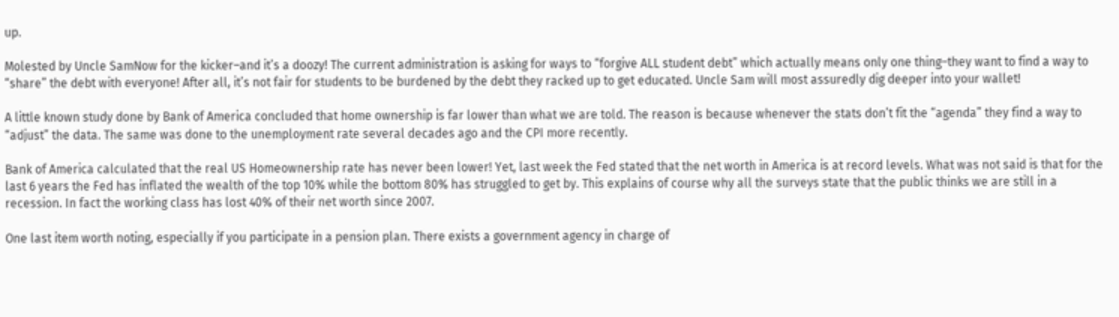up.

Molested by Uncle SamNow for the kicker–and it’s a doozy! The current administration is asking for ways to “forgive ALL student debt” which actually means only one thing–they want to find a way to “share” the debt with everyone! After all, it’s not fair for students to be burdened by the debt they racked up to get educated. Uncle Sam will most assuredly dig deeper into your wallet!

A little known study done by Bank of America concluded that home ownership is far lower than what we are told. The reason is because whenever the stats don’t fit the “agenda” they find a way to “adjust” the data. The same was done to the unemployment rate several decades ago and the CPI more recently.

Bank of America calculated that the real US Homeownership rate has never been lower! Yet, last week the Fed stated that the net worth in America is at record levels. What was not said is that for the last 6 years the Fed has inflated the wealth of the top 10% while the bottom 80% has struggled to get by. This explains of course why all the surveys state that the public thinks we are still in a recession. In fact the working class has lost 40% of their net worth since 2007.

One last item worth noting, especially if you participate in a pension plan. There exists a government agency in charge of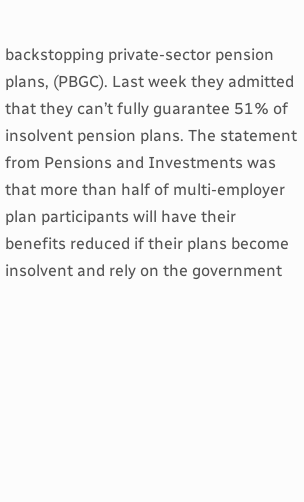backstopping private-sector pension plans, (PBGC). Last week they admitted that they can’t fully guarantee 51% of insolvent pension plans. The statement from Pensions and Investments was that more than half of multi-employer plan participants will have their benefits reduced if their plans become insolvent and rely on the government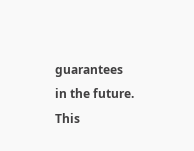guarantees in the future. This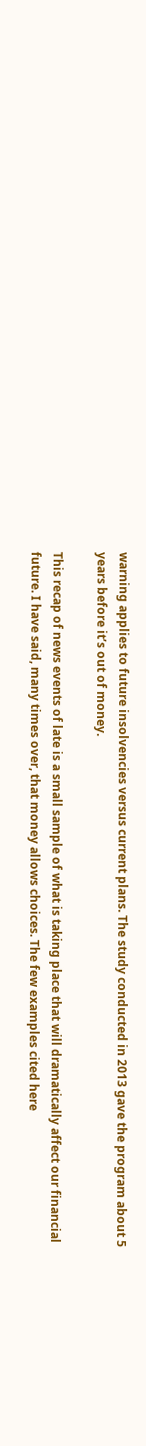warning applies to future insolvencies versus current plans. The study conducted in 2013 gave the program about 5 years before it’s out of money.

This recap of news events of late is a small sample of what is taking place that will dramatically affect our financial future. I have said, many times over, that money allows choices. The few examples cited here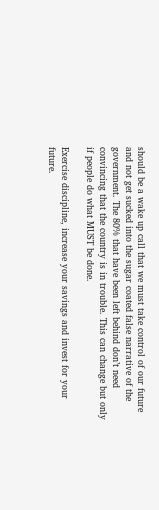should be a wake up call that we must take control of our future and not get sucked into the sugar coated false narrative of the government. The 80% that have been left behind don’t need convincing that the country is in trouble. This can change but only if people do what MUST be done.

Exercise discipline, increase your savings and invest for your future.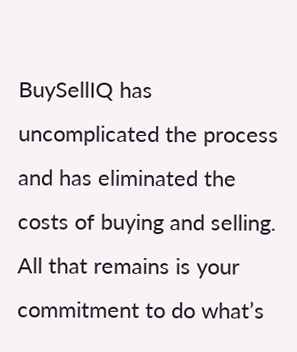BuySellIQ has uncomplicated the process and has eliminated the costs of buying and selling. All that remains is your commitment to do what’s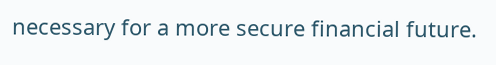necessary for a more secure financial future.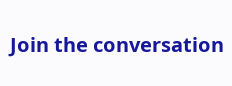Join the conversation